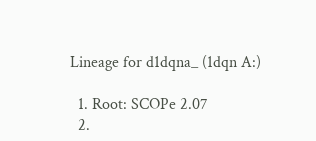Lineage for d1dqna_ (1dqn A:)

  1. Root: SCOPe 2.07
  2.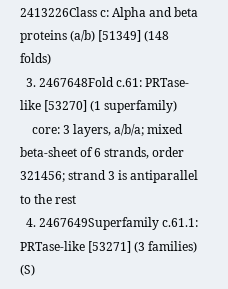2413226Class c: Alpha and beta proteins (a/b) [51349] (148 folds)
  3. 2467648Fold c.61: PRTase-like [53270] (1 superfamily)
    core: 3 layers, a/b/a; mixed beta-sheet of 6 strands, order 321456; strand 3 is antiparallel to the rest
  4. 2467649Superfamily c.61.1: PRTase-like [53271] (3 families) (S)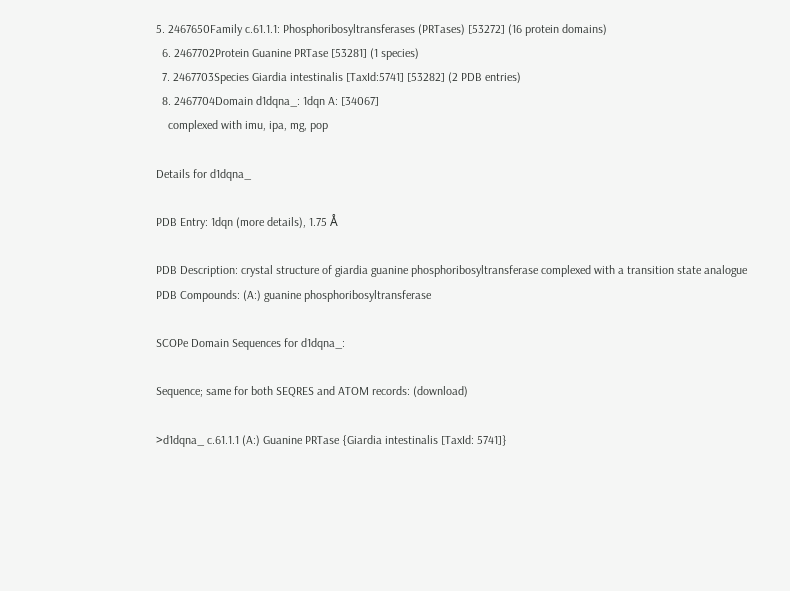5. 2467650Family c.61.1.1: Phosphoribosyltransferases (PRTases) [53272] (16 protein domains)
  6. 2467702Protein Guanine PRTase [53281] (1 species)
  7. 2467703Species Giardia intestinalis [TaxId:5741] [53282] (2 PDB entries)
  8. 2467704Domain d1dqna_: 1dqn A: [34067]
    complexed with imu, ipa, mg, pop

Details for d1dqna_

PDB Entry: 1dqn (more details), 1.75 Å

PDB Description: crystal structure of giardia guanine phosphoribosyltransferase complexed with a transition state analogue
PDB Compounds: (A:) guanine phosphoribosyltransferase

SCOPe Domain Sequences for d1dqna_:

Sequence; same for both SEQRES and ATOM records: (download)

>d1dqna_ c.61.1.1 (A:) Guanine PRTase {Giardia intestinalis [TaxId: 5741]}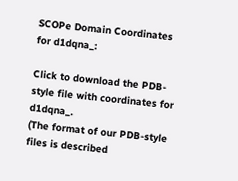SCOPe Domain Coordinates for d1dqna_:

Click to download the PDB-style file with coordinates for d1dqna_.
(The format of our PDB-style files is described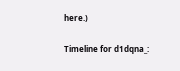here.)

Timeline for d1dqna_: